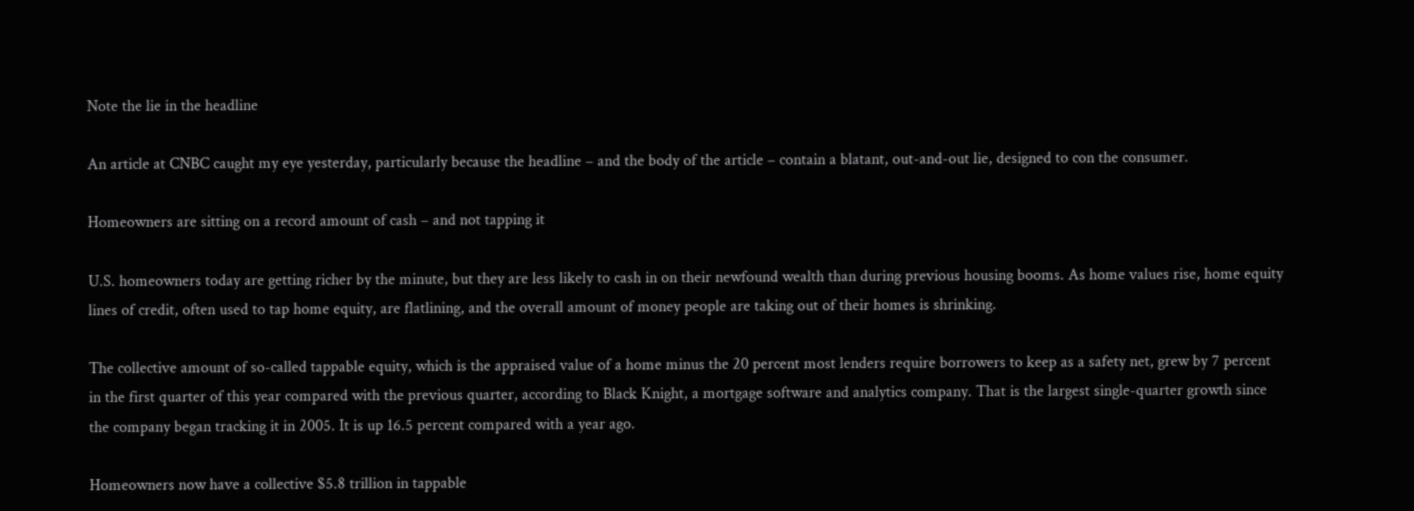Note the lie in the headline

An article at CNBC caught my eye yesterday, particularly because the headline – and the body of the article – contain a blatant, out-and-out lie, designed to con the consumer.

Homeowners are sitting on a record amount of cash – and not tapping it

U.S. homeowners today are getting richer by the minute, but they are less likely to cash in on their newfound wealth than during previous housing booms. As home values rise, home equity lines of credit, often used to tap home equity, are flatlining, and the overall amount of money people are taking out of their homes is shrinking.

The collective amount of so-called tappable equity, which is the appraised value of a home minus the 20 percent most lenders require borrowers to keep as a safety net, grew by 7 percent in the first quarter of this year compared with the previous quarter, according to Black Knight, a mortgage software and analytics company. That is the largest single-quarter growth since the company began tracking it in 2005. It is up 16.5 percent compared with a year ago.

Homeowners now have a collective $5.8 trillion in tappable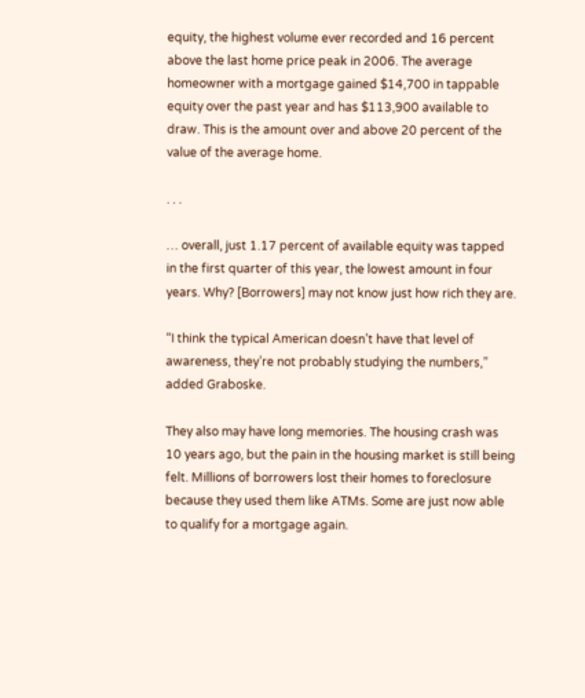equity, the highest volume ever recorded and 16 percent above the last home price peak in 2006. The average homeowner with a mortgage gained $14,700 in tappable equity over the past year and has $113,900 available to draw. This is the amount over and above 20 percent of the value of the average home.

. . .

… overall, just 1.17 percent of available equity was tapped in the first quarter of this year, the lowest amount in four years. Why? [Borrowers] may not know just how rich they are.

“I think the typical American doesn’t have that level of awareness, they’re not probably studying the numbers,” added Graboske.

They also may have long memories. The housing crash was 10 years ago, but the pain in the housing market is still being felt. Millions of borrowers lost their homes to foreclosure because they used them like ATMs. Some are just now able to qualify for a mortgage again.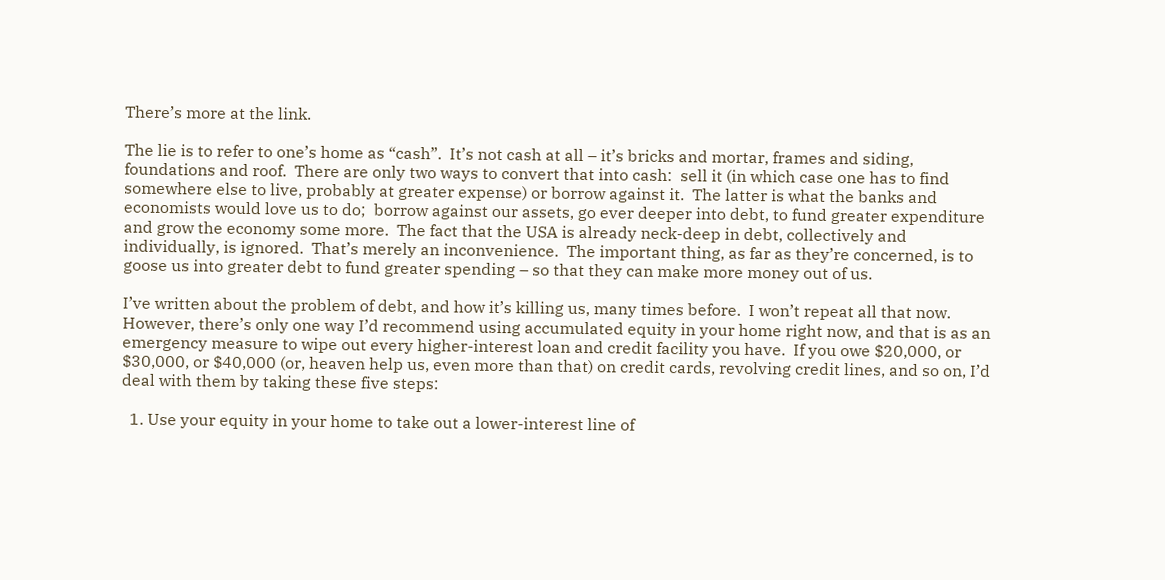There’s more at the link.

The lie is to refer to one’s home as “cash”.  It’s not cash at all – it’s bricks and mortar, frames and siding, foundations and roof.  There are only two ways to convert that into cash:  sell it (in which case one has to find somewhere else to live, probably at greater expense) or borrow against it.  The latter is what the banks and economists would love us to do;  borrow against our assets, go ever deeper into debt, to fund greater expenditure and grow the economy some more.  The fact that the USA is already neck-deep in debt, collectively and individually, is ignored.  That’s merely an inconvenience.  The important thing, as far as they’re concerned, is to goose us into greater debt to fund greater spending – so that they can make more money out of us.

I’ve written about the problem of debt, and how it’s killing us, many times before.  I won’t repeat all that now.  However, there’s only one way I’d recommend using accumulated equity in your home right now, and that is as an emergency measure to wipe out every higher-interest loan and credit facility you have.  If you owe $20,000, or $30,000, or $40,000 (or, heaven help us, even more than that) on credit cards, revolving credit lines, and so on, I’d deal with them by taking these five steps:

  1. Use your equity in your home to take out a lower-interest line of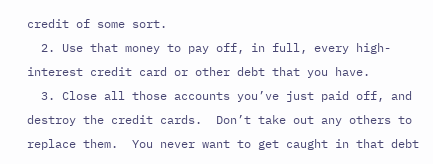credit of some sort.
  2. Use that money to pay off, in full, every high-interest credit card or other debt that you have.
  3. Close all those accounts you’ve just paid off, and destroy the credit cards.  Don’t take out any others to replace them.  You never want to get caught in that debt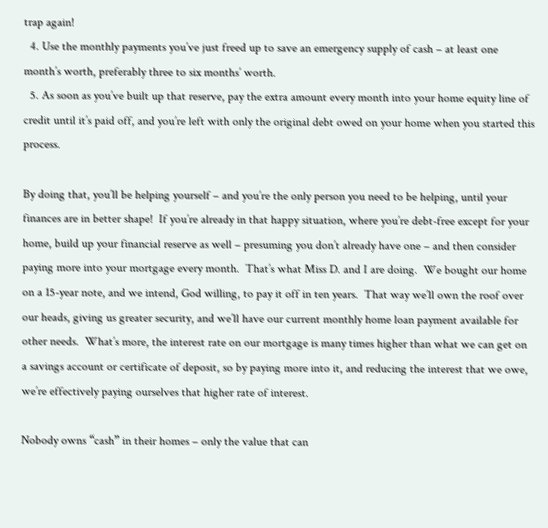trap again!
  4. Use the monthly payments you’ve just freed up to save an emergency supply of cash – at least one month’s worth, preferably three to six months’ worth.
  5. As soon as you’ve built up that reserve, pay the extra amount every month into your home equity line of credit until it’s paid off, and you’re left with only the original debt owed on your home when you started this process.

By doing that, you’ll be helping yourself – and you’re the only person you need to be helping, until your finances are in better shape!  If you’re already in that happy situation, where you’re debt-free except for your home, build up your financial reserve as well – presuming you don’t already have one – and then consider paying more into your mortgage every month.  That’s what Miss D. and I are doing.  We bought our home on a 15-year note, and we intend, God willing, to pay it off in ten years.  That way we’ll own the roof over our heads, giving us greater security, and we’ll have our current monthly home loan payment available for other needs.  What’s more, the interest rate on our mortgage is many times higher than what we can get on a savings account or certificate of deposit, so by paying more into it, and reducing the interest that we owe, we’re effectively paying ourselves that higher rate of interest.

Nobody owns “cash” in their homes – only the value that can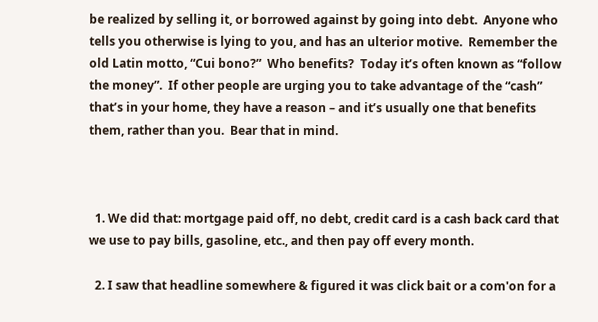be realized by selling it, or borrowed against by going into debt.  Anyone who tells you otherwise is lying to you, and has an ulterior motive.  Remember the old Latin motto, “Cui bono?”  Who benefits?  Today it’s often known as “follow the money”.  If other people are urging you to take advantage of the “cash” that’s in your home, they have a reason – and it’s usually one that benefits them, rather than you.  Bear that in mind.



  1. We did that: mortgage paid off, no debt, credit card is a cash back card that we use to pay bills, gasoline, etc., and then pay off every month.

  2. I saw that headline somewhere & figured it was click bait or a com'on for a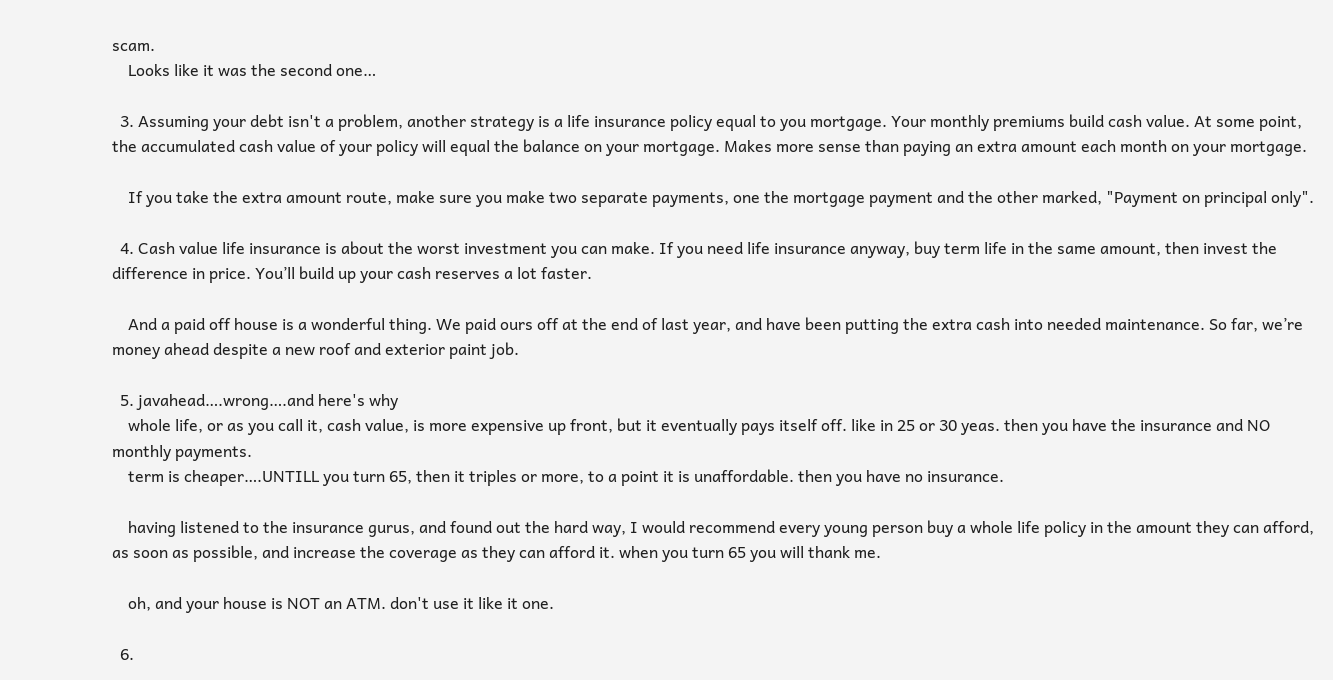scam.
    Looks like it was the second one…

  3. Assuming your debt isn't a problem, another strategy is a life insurance policy equal to you mortgage. Your monthly premiums build cash value. At some point, the accumulated cash value of your policy will equal the balance on your mortgage. Makes more sense than paying an extra amount each month on your mortgage.

    If you take the extra amount route, make sure you make two separate payments, one the mortgage payment and the other marked, "Payment on principal only".

  4. Cash value life insurance is about the worst investment you can make. If you need life insurance anyway, buy term life in the same amount, then invest the difference in price. You’ll build up your cash reserves a lot faster.

    And a paid off house is a wonderful thing. We paid ours off at the end of last year, and have been putting the extra cash into needed maintenance. So far, we’re money ahead despite a new roof and exterior paint job.

  5. javahead….wrong….and here's why
    whole life, or as you call it, cash value, is more expensive up front, but it eventually pays itself off. like in 25 or 30 yeas. then you have the insurance and NO monthly payments.
    term is cheaper….UNTILL you turn 65, then it triples or more, to a point it is unaffordable. then you have no insurance.

    having listened to the insurance gurus, and found out the hard way, I would recommend every young person buy a whole life policy in the amount they can afford, as soon as possible, and increase the coverage as they can afford it. when you turn 65 you will thank me.

    oh, and your house is NOT an ATM. don't use it like it one.

  6.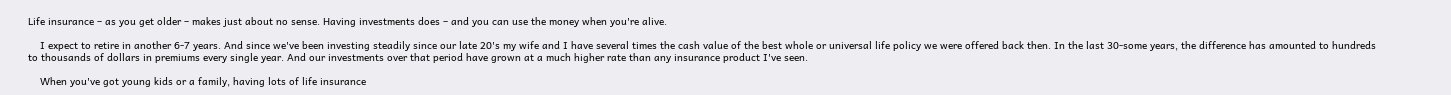Life insurance – as you get older – makes just about no sense. Having investments does – and you can use the money when you're alive.

    I expect to retire in another 6-7 years. And since we've been investing steadily since our late 20's my wife and I have several times the cash value of the best whole or universal life policy we were offered back then. In the last 30-some years, the difference has amounted to hundreds to thousands of dollars in premiums every single year. And our investments over that period have grown at a much higher rate than any insurance product I've seen.

    When you've got young kids or a family, having lots of life insurance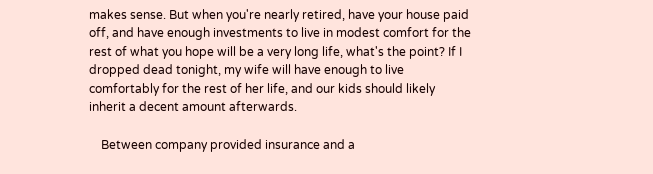makes sense. But when you're nearly retired, have your house paid off, and have enough investments to live in modest comfort for the rest of what you hope will be a very long life, what's the point? If I dropped dead tonight, my wife will have enough to live comfortably for the rest of her life, and our kids should likely inherit a decent amount afterwards.

    Between company provided insurance and a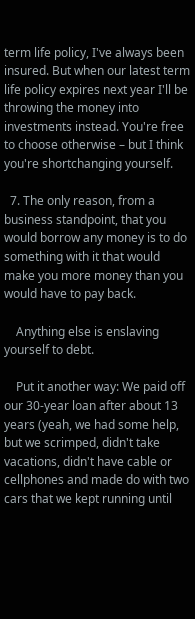term life policy, I've always been insured. But when our latest term life policy expires next year I'll be throwing the money into investments instead. You're free to choose otherwise – but I think you're shortchanging yourself.

  7. The only reason, from a business standpoint, that you would borrow any money is to do something with it that would make you more money than you would have to pay back.

    Anything else is enslaving yourself to debt.

    Put it another way: We paid off our 30-year loan after about 13 years (yeah, we had some help, but we scrimped, didn't take vacations, didn't have cable or cellphones and made do with two cars that we kept running until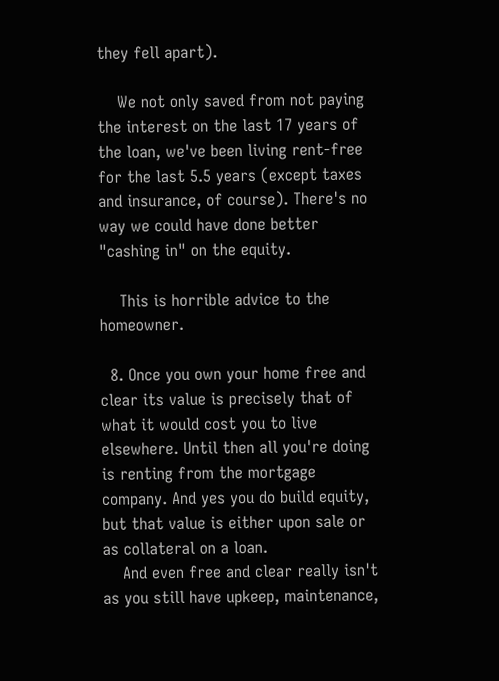they fell apart).

    We not only saved from not paying the interest on the last 17 years of the loan, we've been living rent-free for the last 5.5 years (except taxes and insurance, of course). There's no way we could have done better "cashing in" on the equity.

    This is horrible advice to the homeowner.

  8. Once you own your home free and clear its value is precisely that of what it would cost you to live elsewhere. Until then all you're doing is renting from the mortgage company. And yes you do build equity, but that value is either upon sale or as collateral on a loan.
    And even free and clear really isn't as you still have upkeep, maintenance,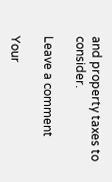and property taxes to consider.

Leave a comment

Your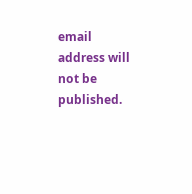email address will not be published.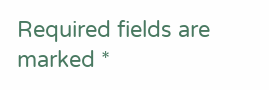Required fields are marked *